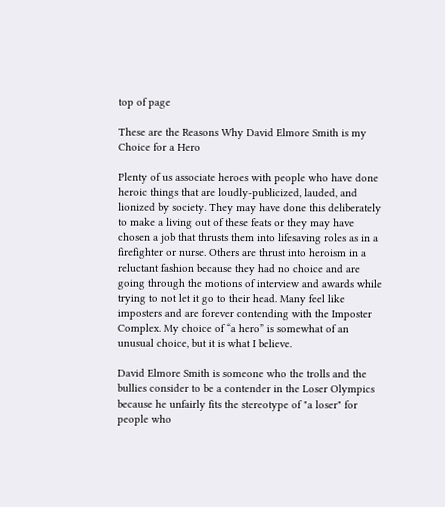top of page

These are the Reasons Why David Elmore Smith is my Choice for a Hero

Plenty of us associate heroes with people who have done heroic things that are loudly-publicized, lauded, and lionized by society. They may have done this deliberately to make a living out of these feats or they may have chosen a job that thrusts them into lifesaving roles as in a firefighter or nurse. Others are thrust into heroism in a reluctant fashion because they had no choice and are going through the motions of interview and awards while trying to not let it go to their head. Many feel like imposters and are forever contending with the Imposter Complex. My choice of “a hero” is somewhat of an unusual choice, but it is what I believe.

David Elmore Smith is someone who the trolls and the bullies consider to be a contender in the Loser Olympics because he unfairly fits the stereotype of "a loser" for people who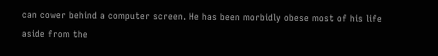can cower behind a computer screen. He has been morbidly obese most of his life aside from the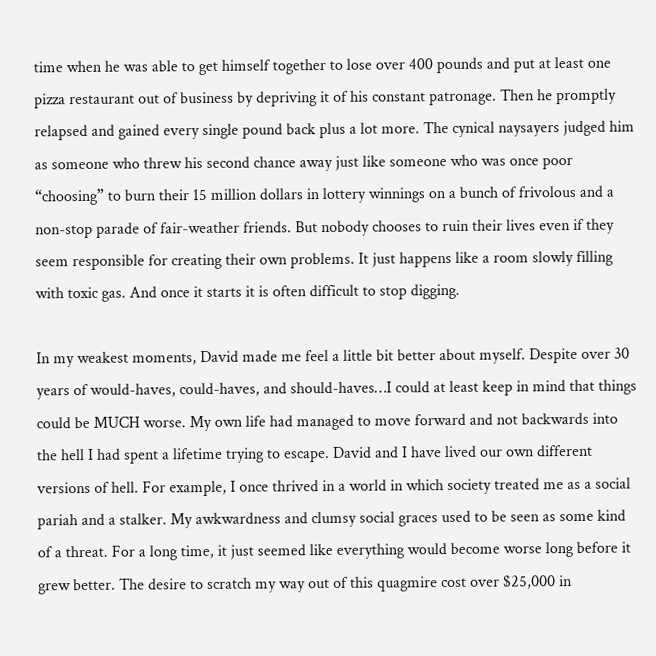time when he was able to get himself together to lose over 400 pounds and put at least one pizza restaurant out of business by depriving it of his constant patronage. Then he promptly relapsed and gained every single pound back plus a lot more. The cynical naysayers judged him as someone who threw his second chance away just like someone who was once poor “choosing” to burn their 15 million dollars in lottery winnings on a bunch of frivolous and a non-stop parade of fair-weather friends. But nobody chooses to ruin their lives even if they seem responsible for creating their own problems. It just happens like a room slowly filling with toxic gas. And once it starts it is often difficult to stop digging.

In my weakest moments, David made me feel a little bit better about myself. Despite over 30 years of would-haves, could-haves, and should-haves…I could at least keep in mind that things could be MUCH worse. My own life had managed to move forward and not backwards into the hell I had spent a lifetime trying to escape. David and I have lived our own different versions of hell. For example, I once thrived in a world in which society treated me as a social pariah and a stalker. My awkwardness and clumsy social graces used to be seen as some kind of a threat. For a long time, it just seemed like everything would become worse long before it grew better. The desire to scratch my way out of this quagmire cost over $25,000 in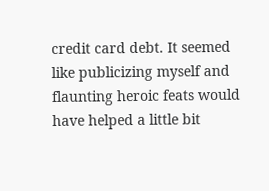credit card debt. It seemed like publicizing myself and flaunting heroic feats would have helped a little bit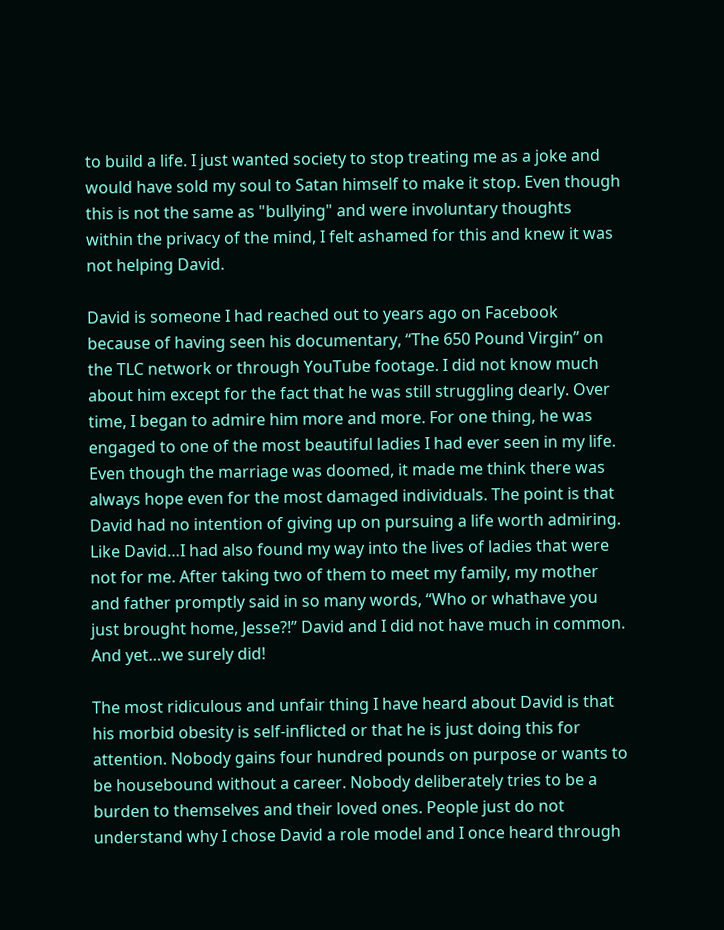to build a life. I just wanted society to stop treating me as a joke and would have sold my soul to Satan himself to make it stop. Even though this is not the same as "bullying" and were involuntary thoughts within the privacy of the mind, I felt ashamed for this and knew it was not helping David.

David is someone I had reached out to years ago on Facebook because of having seen his documentary, “The 650 Pound Virgin” on the TLC network or through YouTube footage. I did not know much about him except for the fact that he was still struggling dearly. Over time, I began to admire him more and more. For one thing, he was engaged to one of the most beautiful ladies I had ever seen in my life. Even though the marriage was doomed, it made me think there was always hope even for the most damaged individuals. The point is that David had no intention of giving up on pursuing a life worth admiring. Like David…I had also found my way into the lives of ladies that were not for me. After taking two of them to meet my family, my mother and father promptly said in so many words, “Who or whathave you just brought home, Jesse?!” David and I did not have much in common. And yet…we surely did!

The most ridiculous and unfair thing I have heard about David is that his morbid obesity is self-inflicted or that he is just doing this for attention. Nobody gains four hundred pounds on purpose or wants to be housebound without a career. Nobody deliberately tries to be a burden to themselves and their loved ones. People just do not understand why I chose David a role model and I once heard through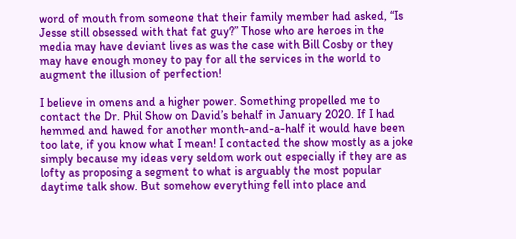word of mouth from someone that their family member had asked, “Is Jesse still obsessed with that fat guy?” Those who are heroes in the media may have deviant lives as was the case with Bill Cosby or they may have enough money to pay for all the services in the world to augment the illusion of perfection!

I believe in omens and a higher power. Something propelled me to contact the Dr. Phil Show on David’s behalf in January 2020. If I had hemmed and hawed for another month-and-a-half it would have been too late, if you know what I mean! I contacted the show mostly as a joke simply because my ideas very seldom work out especially if they are as lofty as proposing a segment to what is arguably the most popular daytime talk show. But somehow everything fell into place and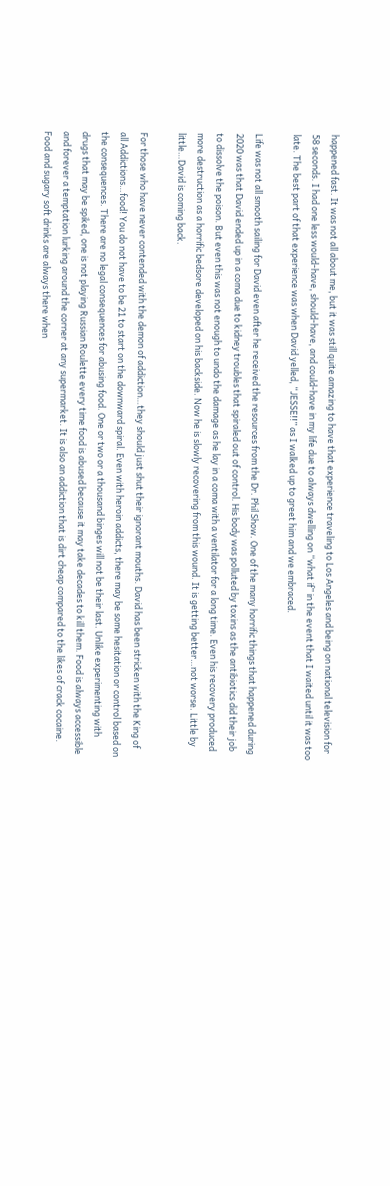happened fast. It was not all about me, but it was still quite amazing to have that experience traveling to Los Angeles and being on national television for 58 seconds. I had one less would-have, should-have, and could-have in my life due to always dwelling on “what if” in the event that I waited until it was too late. The best part of that experience was when David yelled, “JESSE!!” as I walked up to greet him and we embraced.

Life was not all smooth sailing for David even after he received the resources from the Dr. Phil Show. One of the many horrific things that happened during 2020 was that David ended up in a coma due to kidney troubles that spiraled out of control. His body was polluted by toxins as the antibiotics did their job to dissolve the poison. But even this was not enough to undo the damage as he lay in a coma with a ventilator for a long time. Even his recovery produced more destruction as a horrific bedsore developed on his backside. Now he is slowly recovering from this wound. It is getting better…not worse. Little by little…David is coming back.

For those who have never contended with the demon of addiction…they should just shut their ignorant mouths. David has been stricken with the King of all Addictions…food! You do not have to be 21 to start on the downward spiral. Even with heroin addicts, there may be some hesitation or control based on the consequences. There are no legal consequences for abusing food. One or two or a thousand binges will not be their last. Unlike experimenting with drugs that may be spiked, one is not playing Russian Roulette every time food is abused because it may take decades to kill them. Food is always accessible and forever a temptation lurking around the corner at any supermarket. It is also an addiction that is dirt cheap compared to the likes of crack cocaine. Food and sugary soft drinks are always there when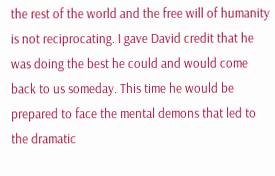the rest of the world and the free will of humanity is not reciprocating. I gave David credit that he was doing the best he could and would come back to us someday. This time he would be prepared to face the mental demons that led to the dramatic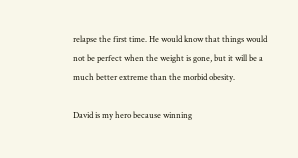relapse the first time. He would know that things would not be perfect when the weight is gone, but it will be a much better extreme than the morbid obesity.

David is my hero because winning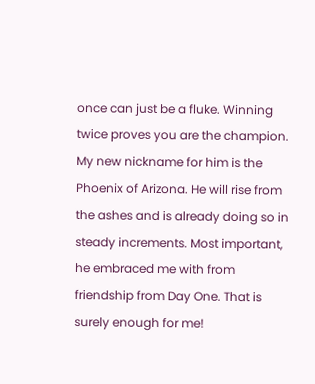once can just be a fluke. Winning twice proves you are the champion. My new nickname for him is the Phoenix of Arizona. He will rise from the ashes and is already doing so in steady increments. Most important, he embraced me with from friendship from Day One. That is surely enough for me!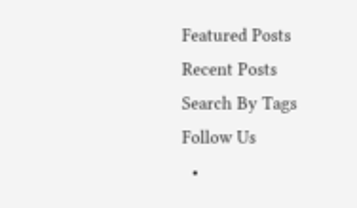Featured Posts
Recent Posts
Search By Tags
Follow Us
  •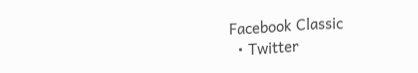Facebook Classic
  • Twitter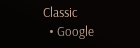Classic
  • Google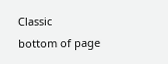Classic
bottom of page